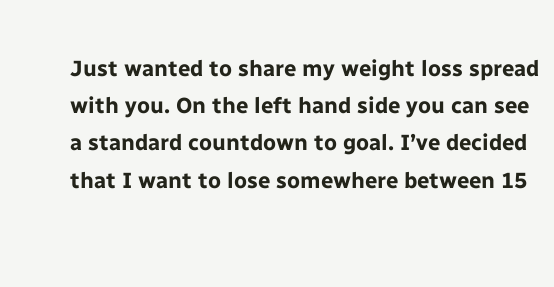Just wanted to share my weight loss spread with you. On the left hand side you can see a standard countdown to goal. I’ve decided that I want to lose somewhere between 15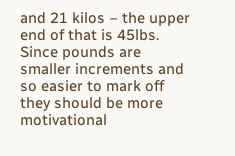and 21 kilos – the upper end of that is 45lbs. Since pounds are smaller increments and so easier to mark off they should be more motivational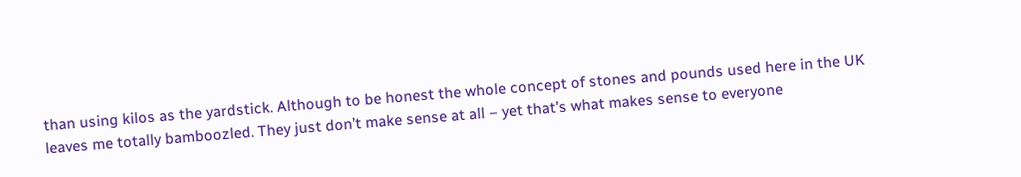than using kilos as the yardstick. Although to be honest the whole concept of stones and pounds used here in the UK leaves me totally bamboozled. They just don’t make sense at all – yet that’s what makes sense to everyone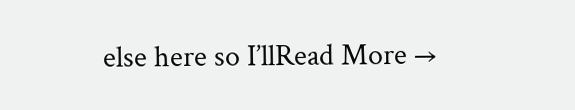else here so I’llRead More →